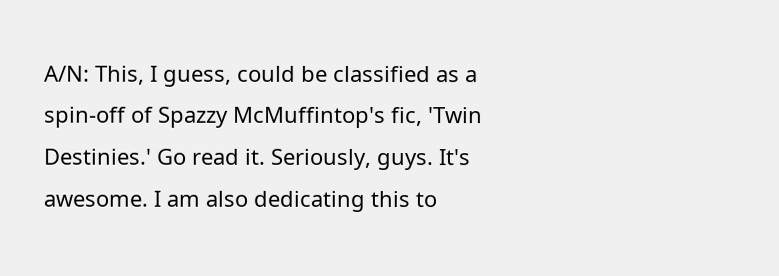A/N: This, I guess, could be classified as a spin-off of Spazzy McMuffintop's fic, 'Twin Destinies.' Go read it. Seriously, guys. It's awesome. I am also dedicating this to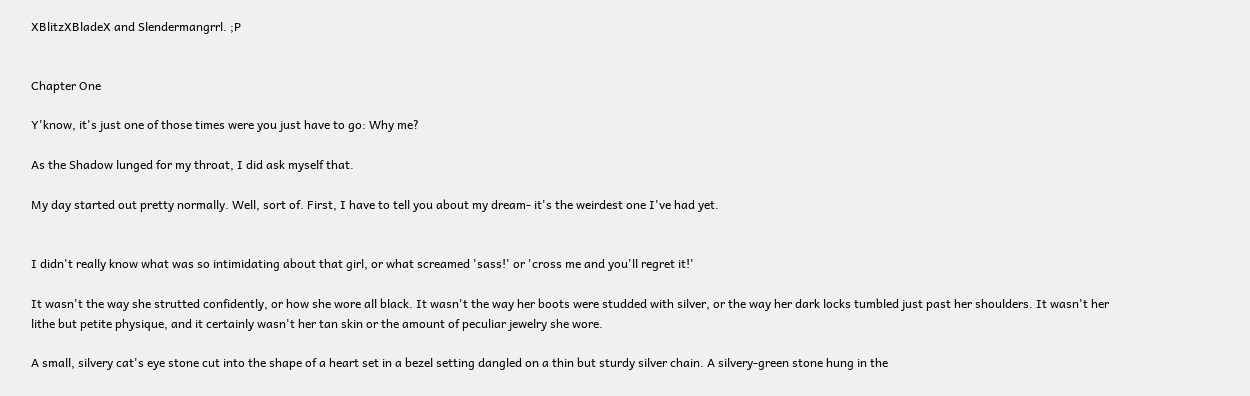XBlitzXBladeX and Slendermangrrl. ;P


Chapter One

Y'know, it's just one of those times were you just have to go: Why me?

As the Shadow lunged for my throat, I did ask myself that.

My day started out pretty normally. Well, sort of. First, I have to tell you about my dream- it's the weirdest one I've had yet.


I didn't really know what was so intimidating about that girl, or what screamed 'sass!' or 'cross me and you'll regret it!'

It wasn't the way she strutted confidently, or how she wore all black. It wasn't the way her boots were studded with silver, or the way her dark locks tumbled just past her shoulders. It wasn't her lithe but petite physique, and it certainly wasn't her tan skin or the amount of peculiar jewelry she wore.

A small, silvery cat's eye stone cut into the shape of a heart set in a bezel setting dangled on a thin but sturdy silver chain. A silvery-green stone hung in the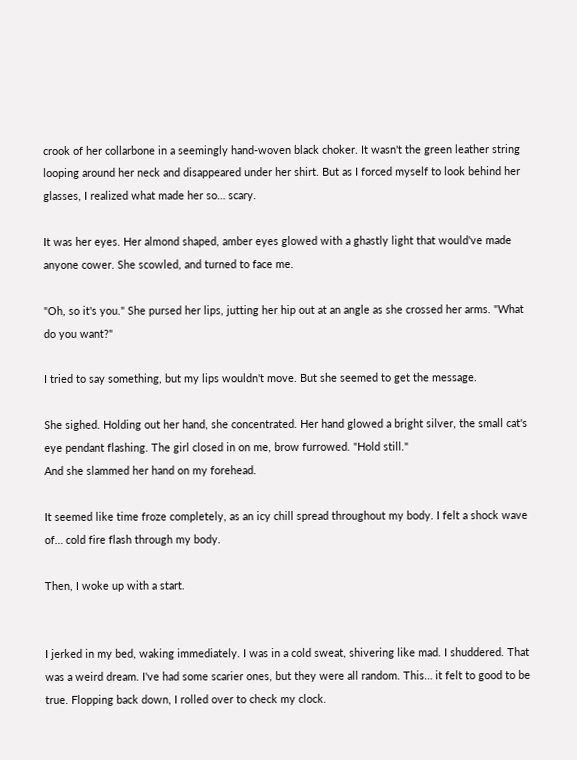crook of her collarbone in a seemingly hand-woven black choker. It wasn't the green leather string looping around her neck and disappeared under her shirt. But as I forced myself to look behind her glasses, I realized what made her so… scary.

It was her eyes. Her almond shaped, amber eyes glowed with a ghastly light that would've made anyone cower. She scowled, and turned to face me.

"Oh, so it's you." She pursed her lips, jutting her hip out at an angle as she crossed her arms. "What do you want?"

I tried to say something, but my lips wouldn't move. But she seemed to get the message.

She sighed. Holding out her hand, she concentrated. Her hand glowed a bright silver, the small cat's eye pendant flashing. The girl closed in on me, brow furrowed. "Hold still."
And she slammed her hand on my forehead.

It seemed like time froze completely, as an icy chill spread throughout my body. I felt a shock wave of… cold fire flash through my body.

Then, I woke up with a start.


I jerked in my bed, waking immediately. I was in a cold sweat, shivering like mad. I shuddered. That was a weird dream. I've had some scarier ones, but they were all random. This… it felt to good to be true. Flopping back down, I rolled over to check my clock.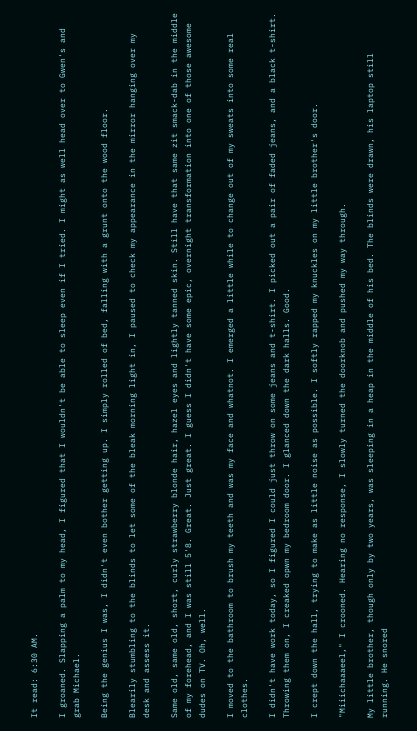It read: 6:30 AM.

I groaned. Slapping a palm to my head, I figured that I wouldn't be able to sleep even if I tried. I might as well head over to Gwen's and grab Michael.

Being the genius I was, I didn't even bother getting up. I simply rolled of bed, falling with a grunt onto the wood floor.

Blearily stumbling to the blinds to let some of the bleak morning light in, I paused to check my appearance in the mirror hanging over my desk and assess it.

Same old, same old, short, curly strawberry blonde hair, hazel eyes and lightly tanned skin. Still have that same zit smack-dab in the middle of my forehead, and I was still 5'8. Great. Just great. I guess I didn't have some epic, overnight transformation into one of those awesome dudes on TV. Oh, well.

I moved to the bathroom to brush my teeth and was my face and whatnot. I emerged a little while to change out of my sweats into some real clothes.

I didn't have work today, so I figured I could just throw on some jeans and t-shirt. I picked out a pair of faded jeans, and a black t-shirt. Throwing them on, I creaked opwn my bedroom door. I glanced down the dark halls. Good.

I crept down the hall, trying to make as little noise as possible. I softly rapped my knuckles on my little brother's door.

"Miiichaaaeel," I crooned. Hearing no response, I slowly turned the doorknob and pushed my way through.

My little brother, though only by two years, was sleeping in a heap in the middle of his bed. The blinds were drawn, his laptop still running. He snored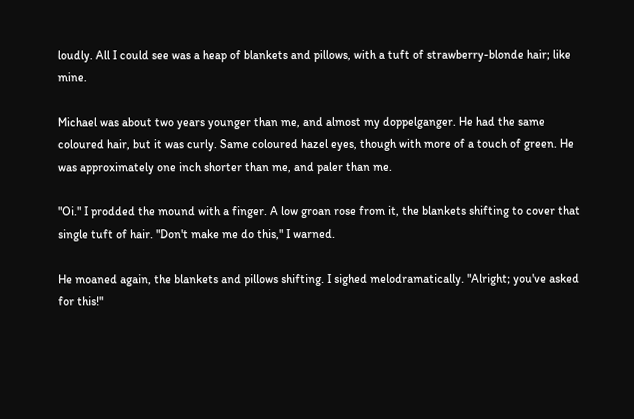loudly. All I could see was a heap of blankets and pillows, with a tuft of strawberry-blonde hair; like mine.

Michael was about two years younger than me, and almost my doppelganger. He had the same coloured hair, but it was curly. Same coloured hazel eyes, though with more of a touch of green. He was approximately one inch shorter than me, and paler than me.

"Oi." I prodded the mound with a finger. A low groan rose from it, the blankets shifting to cover that single tuft of hair. "Don't make me do this," I warned.

He moaned again, the blankets and pillows shifting. I sighed melodramatically. "Alright; you've asked for this!"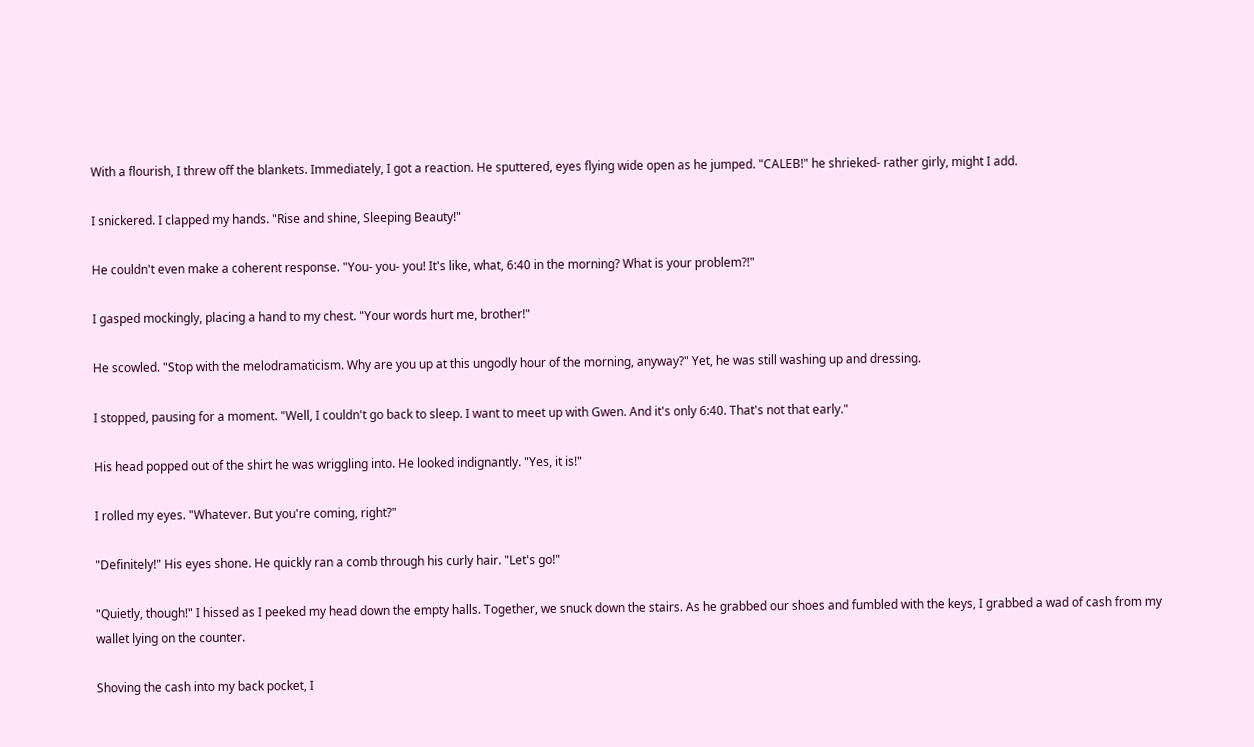With a flourish, I threw off the blankets. Immediately, I got a reaction. He sputtered, eyes flying wide open as he jumped. "CALEB!" he shrieked- rather girly, might I add.

I snickered. I clapped my hands. "Rise and shine, Sleeping Beauty!"

He couldn't even make a coherent response. "You- you- you! It's like, what, 6:40 in the morning? What is your problem?!"

I gasped mockingly, placing a hand to my chest. "Your words hurt me, brother!"

He scowled. "Stop with the melodramaticism. Why are you up at this ungodly hour of the morning, anyway?" Yet, he was still washing up and dressing.

I stopped, pausing for a moment. "Well, I couldn't go back to sleep. I want to meet up with Gwen. And it's only 6:40. That's not that early."

His head popped out of the shirt he was wriggling into. He looked indignantly. "Yes, it is!"

I rolled my eyes. "Whatever. But you're coming, right?"

"Definitely!" His eyes shone. He quickly ran a comb through his curly hair. "Let's go!"

"Quietly, though!" I hissed as I peeked my head down the empty halls. Together, we snuck down the stairs. As he grabbed our shoes and fumbled with the keys, I grabbed a wad of cash from my wallet lying on the counter.

Shoving the cash into my back pocket, I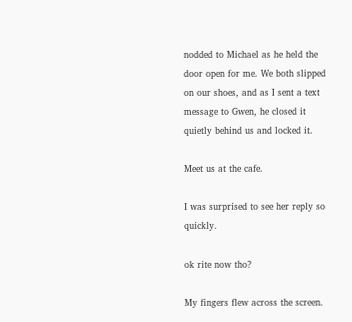nodded to Michael as he held the door open for me. We both slipped on our shoes, and as I sent a text message to Gwen, he closed it quietly behind us and locked it.

Meet us at the cafe.

I was surprised to see her reply so quickly.

ok rite now tho?

My fingers flew across the screen.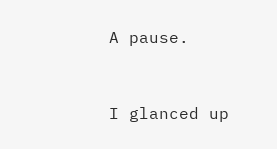A pause.


I glanced up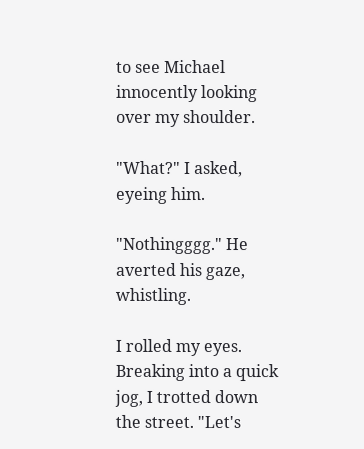to see Michael innocently looking over my shoulder.

"What?" I asked, eyeing him.

"Nothingggg." He averted his gaze, whistling.

I rolled my eyes. Breaking into a quick jog, I trotted down the street. "Let's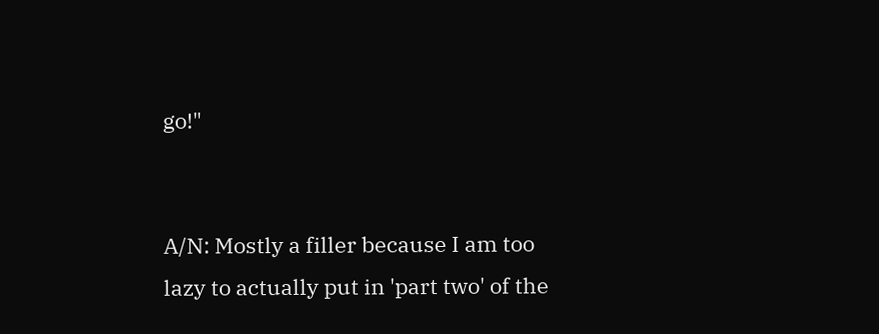go!"


A/N: Mostly a filler because I am too lazy to actually put in 'part two' of the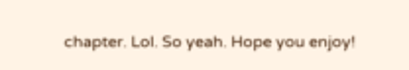chapter. Lol. So yeah. Hope you enjoy!